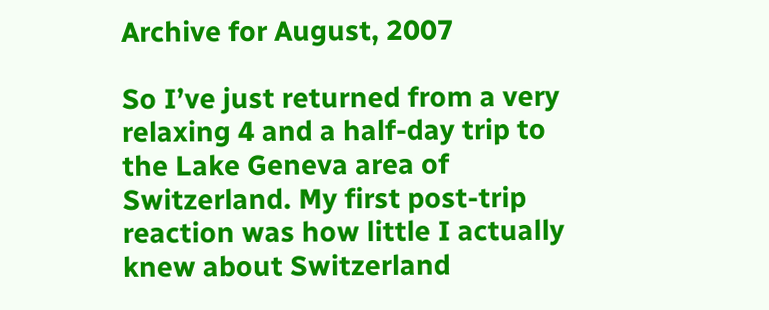Archive for August, 2007

So I’ve just returned from a very relaxing 4 and a half-day trip to the Lake Geneva area of Switzerland. My first post-trip reaction was how little I actually knew about Switzerland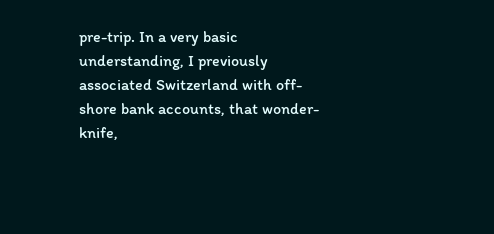pre-trip. In a very basic understanding, I previously associated Switzerland with off-shore bank accounts, that wonder-knife,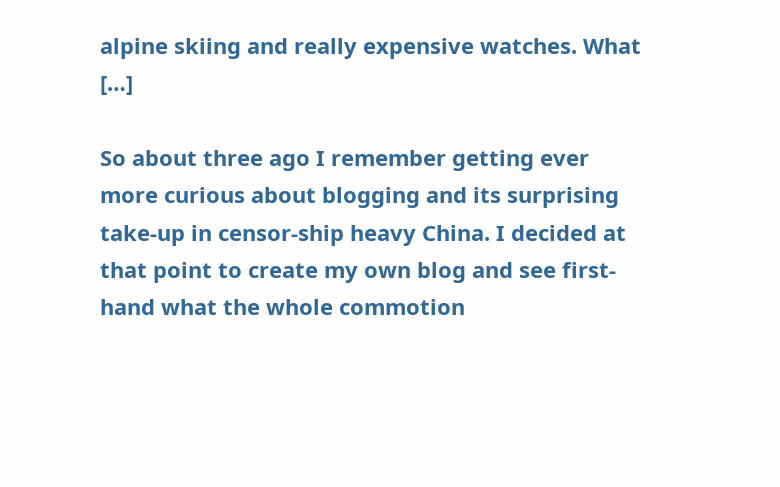alpine skiing and really expensive watches. What […]

So about three ago I remember getting ever more curious about blogging and its surprising take-up in censor-ship heavy China. I decided at that point to create my own blog and see first-hand what the whole commotion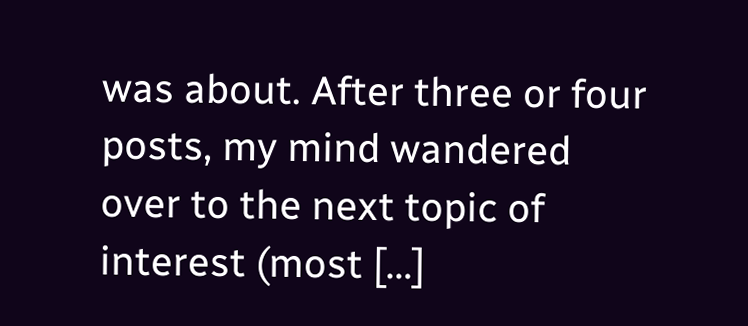was about. After three or four posts, my mind wandered over to the next topic of interest (most […]